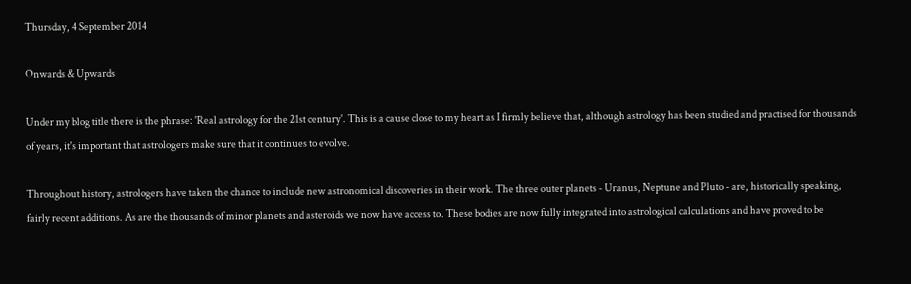Thursday, 4 September 2014

Onwards & Upwards

Under my blog title there is the phrase: 'Real astrology for the 21st century'. This is a cause close to my heart as I firmly believe that, although astrology has been studied and practised for thousands of years, it's important that astrologers make sure that it continues to evolve.

Throughout history, astrologers have taken the chance to include new astronomical discoveries in their work. The three outer planets - Uranus, Neptune and Pluto - are, historically speaking, fairly recent additions. As are the thousands of minor planets and asteroids we now have access to. These bodies are now fully integrated into astrological calculations and have proved to be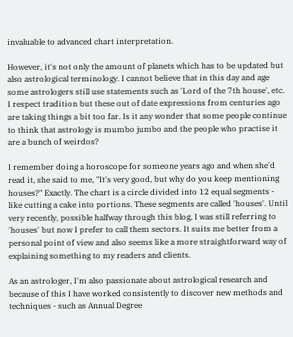invaluable to advanced chart interpretation.

However, it's not only the amount of planets which has to be updated but also astrological terminology. I cannot believe that in this day and age some astrologers still use statements such as 'Lord of the 7th house', etc. I respect tradition but these out of date expressions from centuries ago are taking things a bit too far. Is it any wonder that some people continue to think that astrology is mumbo jumbo and the people who practise it are a bunch of weirdos?

I remember doing a horoscope for someone years ago and when she'd read it, she said to me, "It's very good, but why do you keep mentioning houses?" Exactly. The chart is a circle divided into 12 equal segments - like cutting a cake into portions. These segments are called 'houses'. Until very recently, possible halfway through this blog, I was still referring to 'houses' but now I prefer to call them sectors. It suits me better from a personal point of view and also seems like a more straightforward way of explaining something to my readers and clients.

As an astrologer, I'm also passionate about astrological research and because of this I have worked consistently to discover new methods and techniques - such as Annual Degree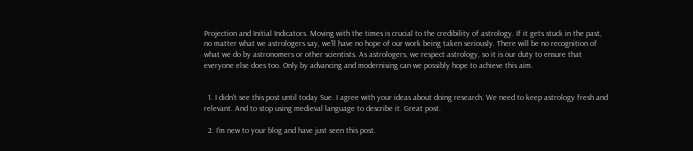Projection and Initial Indicators. Moving with the times is crucial to the credibility of astrology. If it gets stuck in the past, no matter what we astrologers say, we'll have no hope of our work being taken seriously. There will be no recognition of what we do by astronomers or other scientists. As astrologers, we respect astrology, so it is our duty to ensure that everyone else does too. Only by advancing and modernising can we possibly hope to achieve this aim.


  1. I didn't see this post until today Sue. I agree with your ideas about doing research. We need to keep astrology fresh and relevant. And to stop using medieval language to describe it. Great post.

  2. I'm new to your blog and have just seen this post.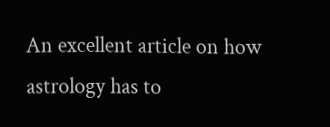An excellent article on how astrology has to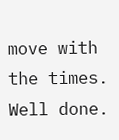move with the times. Well done.